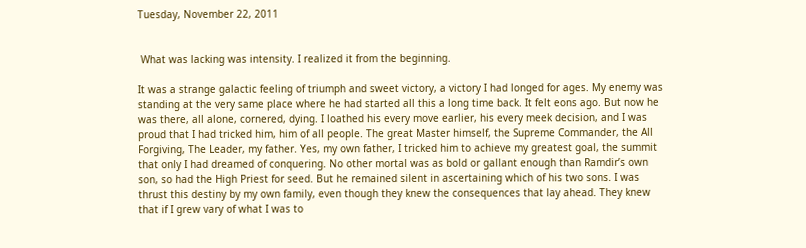Tuesday, November 22, 2011


 What was lacking was intensity. I realized it from the beginning.

It was a strange galactic feeling of triumph and sweet victory, a victory I had longed for ages. My enemy was standing at the very same place where he had started all this a long time back. It felt eons ago. But now he was there, all alone, cornered, dying. I loathed his every move earlier, his every meek decision, and I was proud that I had tricked him, him of all people. The great Master himself, the Supreme Commander, the All Forgiving, The Leader, my father. Yes, my own father, I tricked him to achieve my greatest goal, the summit that only I had dreamed of conquering. No other mortal was as bold or gallant enough than Ramdir’s own son, so had the High Priest for seed. But he remained silent in ascertaining which of his two sons. I was thrust this destiny by my own family, even though they knew the consequences that lay ahead. They knew that if I grew vary of what I was to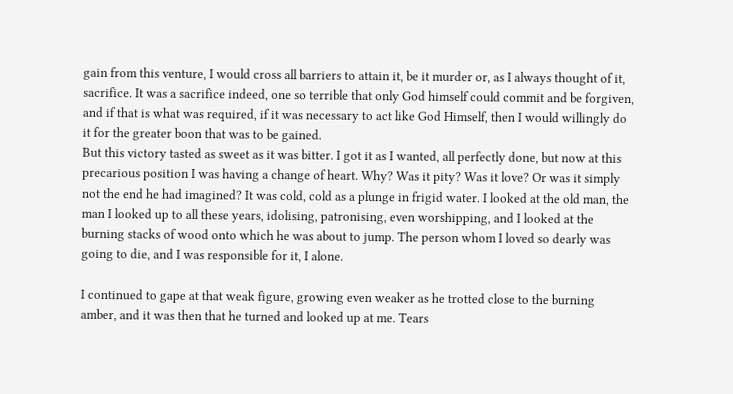gain from this venture, I would cross all barriers to attain it, be it murder or, as I always thought of it, sacrifice. It was a sacrifice indeed, one so terrible that only God himself could commit and be forgiven, and if that is what was required, if it was necessary to act like God Himself, then I would willingly do it for the greater boon that was to be gained.
But this victory tasted as sweet as it was bitter. I got it as I wanted, all perfectly done, but now at this precarious position I was having a change of heart. Why? Was it pity? Was it love? Or was it simply not the end he had imagined? It was cold, cold as a plunge in frigid water. I looked at the old man, the man I looked up to all these years, idolising, patronising, even worshipping, and I looked at the burning stacks of wood onto which he was about to jump. The person whom I loved so dearly was going to die, and I was responsible for it, I alone.

I continued to gape at that weak figure, growing even weaker as he trotted close to the burning amber, and it was then that he turned and looked up at me. Tears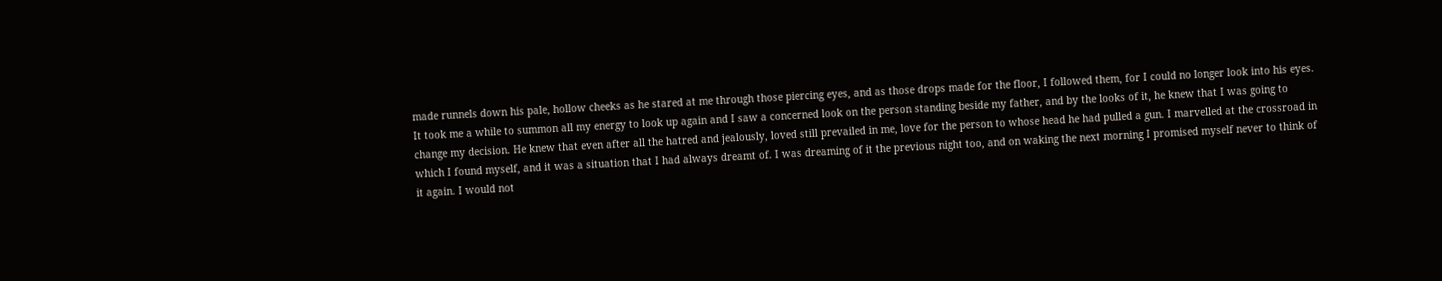made runnels down his pale, hollow cheeks as he stared at me through those piercing eyes, and as those drops made for the floor, I followed them, for I could no longer look into his eyes. It took me a while to summon all my energy to look up again and I saw a concerned look on the person standing beside my father, and by the looks of it, he knew that I was going to change my decision. He knew that even after all the hatred and jealously, loved still prevailed in me, love for the person to whose head he had pulled a gun. I marvelled at the crossroad in which I found myself, and it was a situation that I had always dreamt of. I was dreaming of it the previous night too, and on waking the next morning I promised myself never to think of it again. I would not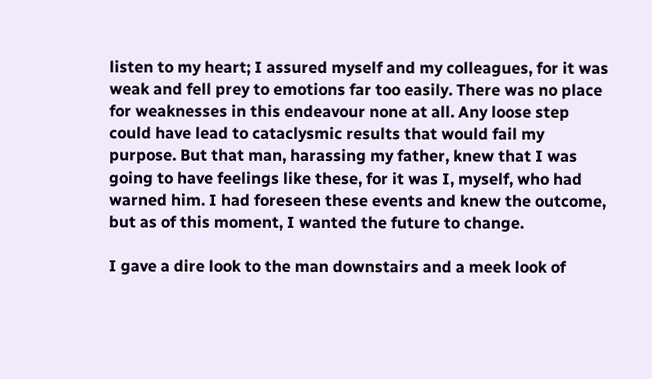listen to my heart; I assured myself and my colleagues, for it was weak and fell prey to emotions far too easily. There was no place for weaknesses in this endeavour none at all. Any loose step could have lead to cataclysmic results that would fail my purpose. But that man, harassing my father, knew that I was going to have feelings like these, for it was I, myself, who had warned him. I had foreseen these events and knew the outcome, but as of this moment, I wanted the future to change.

I gave a dire look to the man downstairs and a meek look of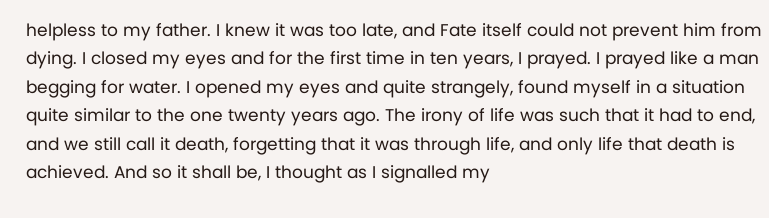helpless to my father. I knew it was too late, and Fate itself could not prevent him from dying. I closed my eyes and for the first time in ten years, I prayed. I prayed like a man begging for water. I opened my eyes and quite strangely, found myself in a situation quite similar to the one twenty years ago. The irony of life was such that it had to end, and we still call it death, forgetting that it was through life, and only life that death is achieved. And so it shall be, I thought as I signalled my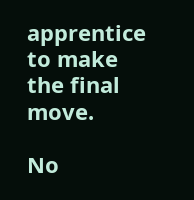apprentice to make the final move.

No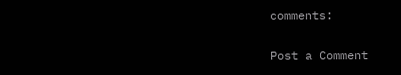comments:

Post a Comment